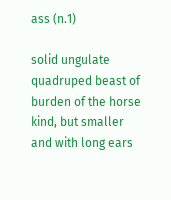ass (n.1)

solid ungulate quadruped beast of burden of the horse kind, but smaller and with long ears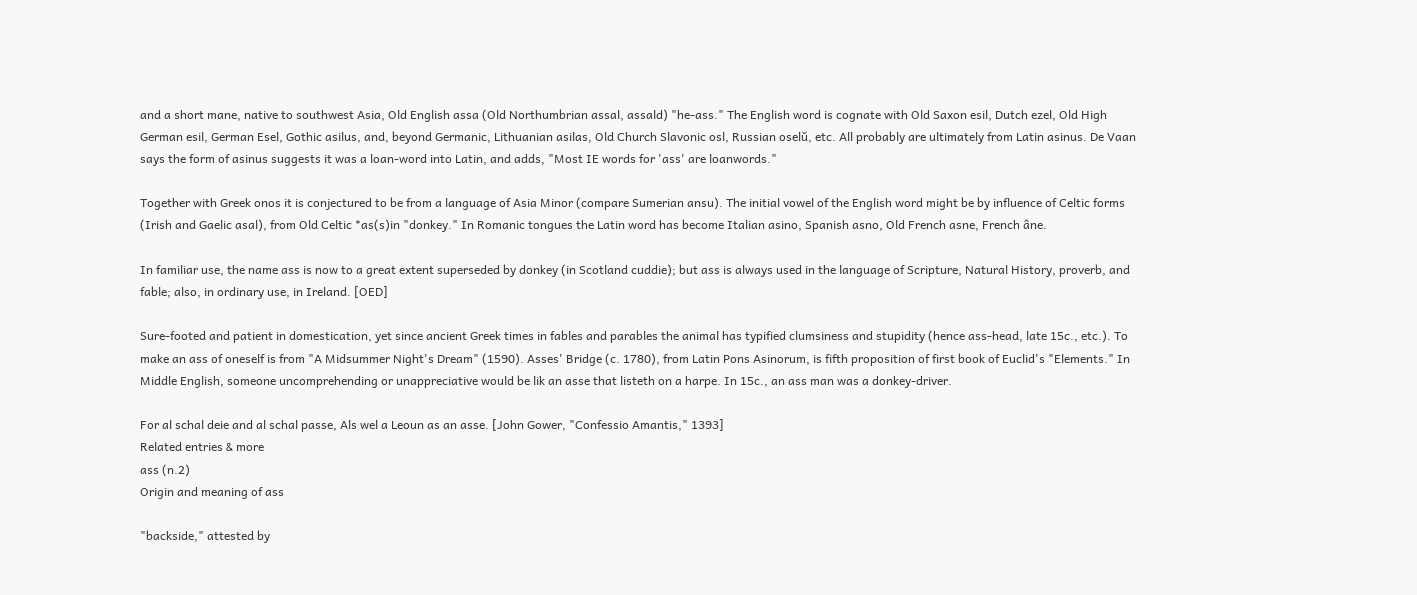and a short mane, native to southwest Asia, Old English assa (Old Northumbrian assal, assald) "he-ass." The English word is cognate with Old Saxon esil, Dutch ezel, Old High German esil, German Esel, Gothic asilus, and, beyond Germanic, Lithuanian asilas, Old Church Slavonic osl, Russian oselŭ, etc. All probably are ultimately from Latin asinus. De Vaan says the form of asinus suggests it was a loan-word into Latin, and adds, "Most IE words for 'ass' are loanwords."

Together with Greek onos it is conjectured to be from a language of Asia Minor (compare Sumerian ansu). The initial vowel of the English word might be by influence of Celtic forms (Irish and Gaelic asal), from Old Celtic *as(s)in "donkey." In Romanic tongues the Latin word has become Italian asino, Spanish asno, Old French asne, French âne.

In familiar use, the name ass is now to a great extent superseded by donkey (in Scotland cuddie); but ass is always used in the language of Scripture, Natural History, proverb, and fable; also, in ordinary use, in Ireland. [OED]

Sure-footed and patient in domestication, yet since ancient Greek times in fables and parables the animal has typified clumsiness and stupidity (hence ass-head, late 15c., etc.). To make an ass of oneself is from "A Midsummer Night's Dream" (1590). Asses' Bridge (c. 1780), from Latin Pons Asinorum, is fifth proposition of first book of Euclid's "Elements." In Middle English, someone uncomprehending or unappreciative would be lik an asse that listeth on a harpe. In 15c., an ass man was a donkey-driver.

For al schal deie and al schal passe, Als wel a Leoun as an asse. [John Gower, "Confessio Amantis," 1393]
Related entries & more
ass (n.2)
Origin and meaning of ass

"backside," attested by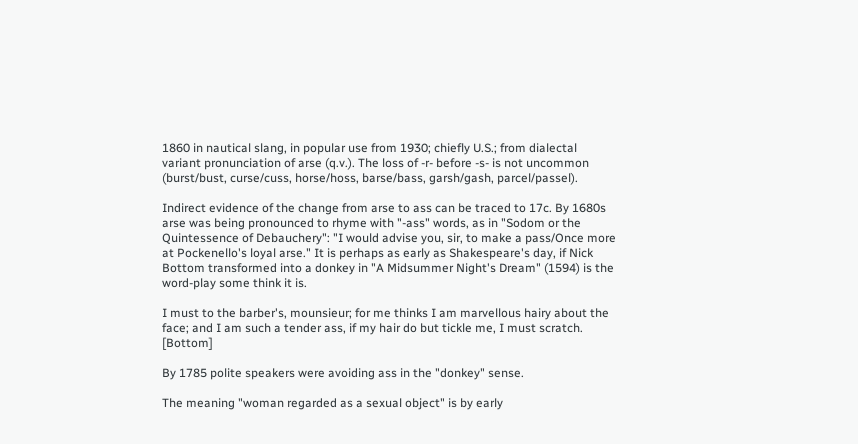1860 in nautical slang, in popular use from 1930; chiefly U.S.; from dialectal variant pronunciation of arse (q.v.). The loss of -r- before -s- is not uncommon (burst/bust, curse/cuss, horse/hoss, barse/bass, garsh/gash, parcel/passel).

Indirect evidence of the change from arse to ass can be traced to 17c. By 1680s arse was being pronounced to rhyme with "-ass" words, as in "Sodom or the Quintessence of Debauchery": "I would advise you, sir, to make a pass/Once more at Pockenello's loyal arse." It is perhaps as early as Shakespeare's day, if Nick Bottom transformed into a donkey in "A Midsummer Night's Dream" (1594) is the word-play some think it is.

I must to the barber's, mounsieur; for me thinks I am marvellous hairy about the face; and I am such a tender ass, if my hair do but tickle me, I must scratch. [Bottom]

By 1785 polite speakers were avoiding ass in the "donkey" sense.

The meaning "woman regarded as a sexual object" is by early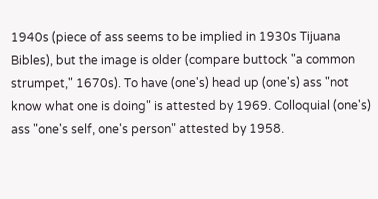1940s (piece of ass seems to be implied in 1930s Tijuana Bibles), but the image is older (compare buttock "a common strumpet," 1670s). To have (one's) head up (one's) ass "not know what one is doing" is attested by 1969. Colloquial (one's) ass "one's self, one's person" attested by 1958.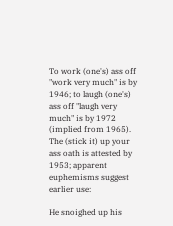To work (one's) ass off "work very much" is by 1946; to laugh (one's) ass off "laugh very much" is by 1972 (implied from 1965). The (stick it) up your ass oath is attested by 1953; apparent euphemisms suggest earlier use:

He snoighed up his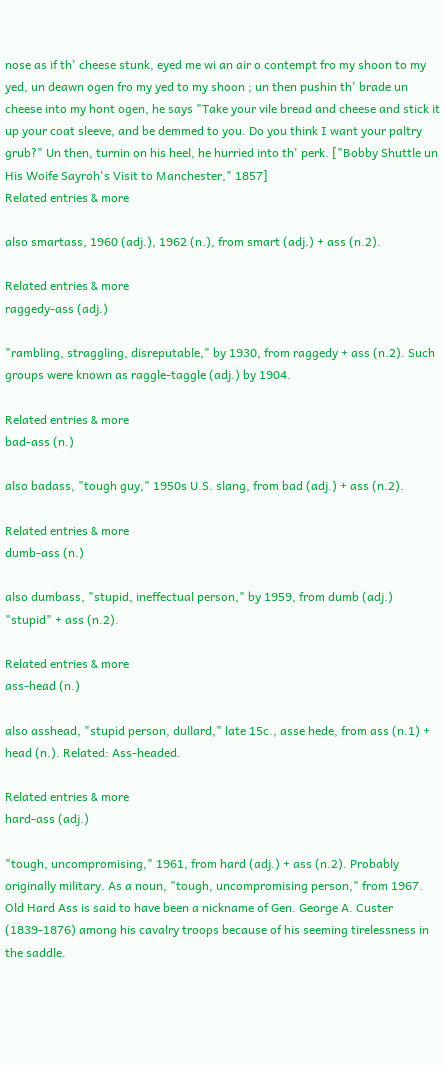nose as if th' cheese stunk, eyed me wi an air o contempt fro my shoon to my yed, un deawn ogen fro my yed to my shoon ; un then pushin th' brade un cheese into my hont ogen, he says "Take your vile bread and cheese and stick it up your coat sleeve, and be demmed to you. Do you think I want your paltry grub?" Un then, turnin on his heel, he hurried into th' perk. ["Bobby Shuttle un His Woife Sayroh's Visit to Manchester," 1857]
Related entries & more

also smartass, 1960 (adj.), 1962 (n.), from smart (adj.) + ass (n.2).

Related entries & more
raggedy-ass (adj.)

"rambling, straggling, disreputable," by 1930, from raggedy + ass (n.2). Such groups were known as raggle-taggle (adj.) by 1904.

Related entries & more
bad-ass (n.)

also badass, "tough guy," 1950s U.S. slang, from bad (adj.) + ass (n.2).

Related entries & more
dumb-ass (n.)

also dumbass, "stupid, ineffectual person," by 1959, from dumb (adj.) "stupid" + ass (n.2).

Related entries & more
ass-head (n.)

also asshead, "stupid person, dullard," late 15c., asse hede, from ass (n.1) + head (n.). Related: Ass-headed.

Related entries & more
hard-ass (adj.)

"tough, uncompromising," 1961, from hard (adj.) + ass (n.2). Probably originally military. As a noun, "tough, uncompromising person," from 1967. Old Hard Ass is said to have been a nickname of Gen. George A. Custer (1839-1876) among his cavalry troops because of his seeming tirelessness in the saddle.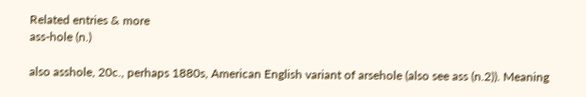Related entries & more
ass-hole (n.)

also asshole, 20c., perhaps 1880s, American English variant of arsehole (also see ass (n.2)). Meaning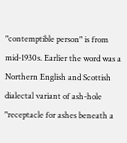"contemptible person" is from mid-1930s. Earlier the word was a Northern English and Scottish dialectal variant of ash-hole "receptacle for ashes beneath a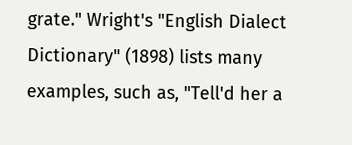grate." Wright's "English Dialect Dictionary" (1898) lists many examples, such as, "Tell'd her a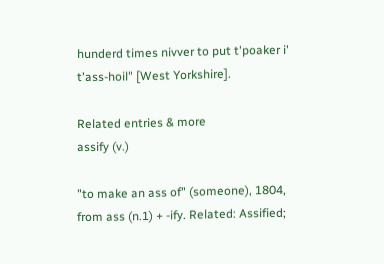hunderd times nivver to put t'poaker i' t'ass-hoil" [West Yorkshire].

Related entries & more
assify (v.)

"to make an ass of" (someone), 1804, from ass (n.1) + -ify. Related: Assified;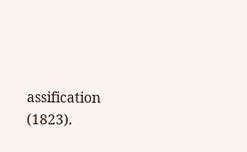assification (1823).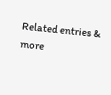Related entries & more